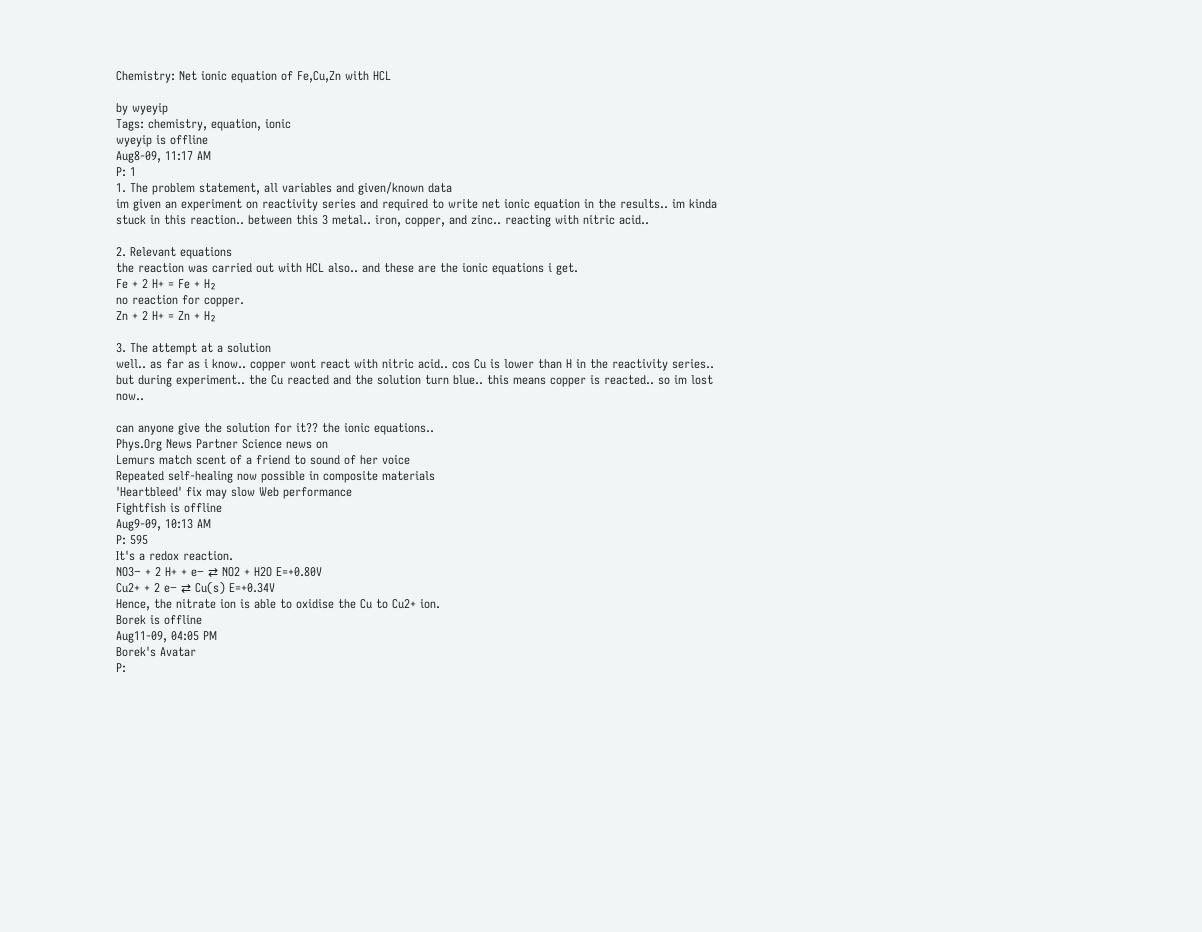Chemistry: Net ionic equation of Fe,Cu,Zn with HCL

by wyeyip
Tags: chemistry, equation, ionic
wyeyip is offline
Aug8-09, 11:17 AM
P: 1
1. The problem statement, all variables and given/known data
im given an experiment on reactivity series and required to write net ionic equation in the results.. im kinda stuck in this reaction.. between this 3 metal.. iron, copper, and zinc.. reacting with nitric acid..

2. Relevant equations
the reaction was carried out with HCL also.. and these are the ionic equations i get.
Fe + 2 H+ = Fe + H₂
no reaction for copper.
Zn + 2 H+ = Zn + H₂

3. The attempt at a solution
well.. as far as i know.. copper wont react with nitric acid.. cos Cu is lower than H in the reactivity series.. but during experiment.. the Cu reacted and the solution turn blue.. this means copper is reacted.. so im lost now..

can anyone give the solution for it?? the ionic equations..
Phys.Org News Partner Science news on
Lemurs match scent of a friend to sound of her voice
Repeated self-healing now possible in composite materials
'Heartbleed' fix may slow Web performance
Fightfish is offline
Aug9-09, 10:13 AM
P: 595
It's a redox reaction.
NO3− + 2 H+ + e− ⇄ NO2 + H2O E=+0.80V
Cu2+ + 2 e− ⇄ Cu(s) E=+0.34V
Hence, the nitrate ion is able to oxidise the Cu to Cu2+ ion.
Borek is offline
Aug11-09, 04:05 PM
Borek's Avatar
P: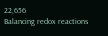22,656
Balancing redox reactions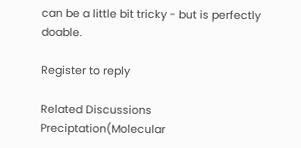can be a little bit tricky - but is perfectly doable.

Register to reply

Related Discussions
Preciptation(Molecular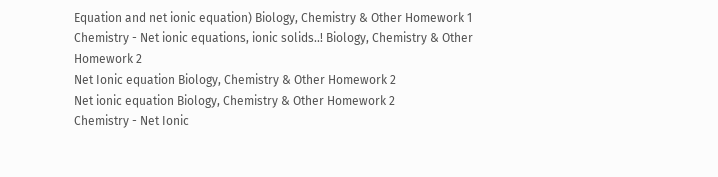Equation and net ionic equation) Biology, Chemistry & Other Homework 1
Chemistry - Net ionic equations, ionic solids..! Biology, Chemistry & Other Homework 2
Net Ionic equation Biology, Chemistry & Other Homework 2
Net ionic equation Biology, Chemistry & Other Homework 2
Chemistry - Net Ionic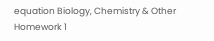equation Biology, Chemistry & Other Homework 1